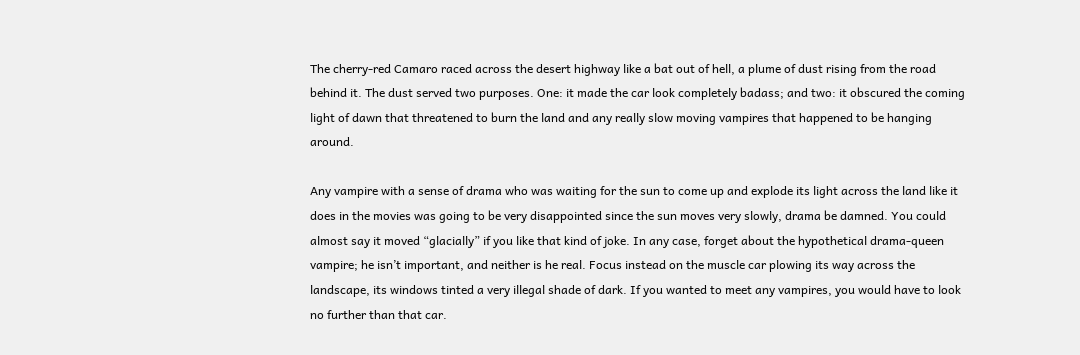The cherry-red Camaro raced across the desert highway like a bat out of hell, a plume of dust rising from the road behind it. The dust served two purposes. One: it made the car look completely badass; and two: it obscured the coming light of dawn that threatened to burn the land and any really slow moving vampires that happened to be hanging around.

Any vampire with a sense of drama who was waiting for the sun to come up and explode its light across the land like it does in the movies was going to be very disappointed since the sun moves very slowly, drama be damned. You could almost say it moved “glacially” if you like that kind of joke. In any case, forget about the hypothetical drama-queen vampire; he isn’t important, and neither is he real. Focus instead on the muscle car plowing its way across the landscape, its windows tinted a very illegal shade of dark. If you wanted to meet any vampires, you would have to look no further than that car.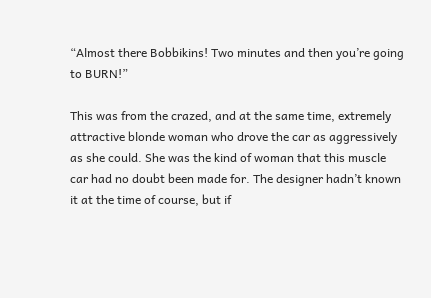“Almost there Bobbikins! Two minutes and then you’re going to BURN!”

This was from the crazed, and at the same time, extremely attractive blonde woman who drove the car as aggressively as she could. She was the kind of woman that this muscle car had no doubt been made for. The designer hadn’t known it at the time of course, but if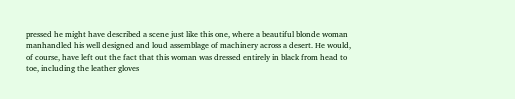pressed he might have described a scene just like this one, where a beautiful blonde woman manhandled his well designed and loud assemblage of machinery across a desert. He would, of course, have left out the fact that this woman was dressed entirely in black from head to toe, including the leather gloves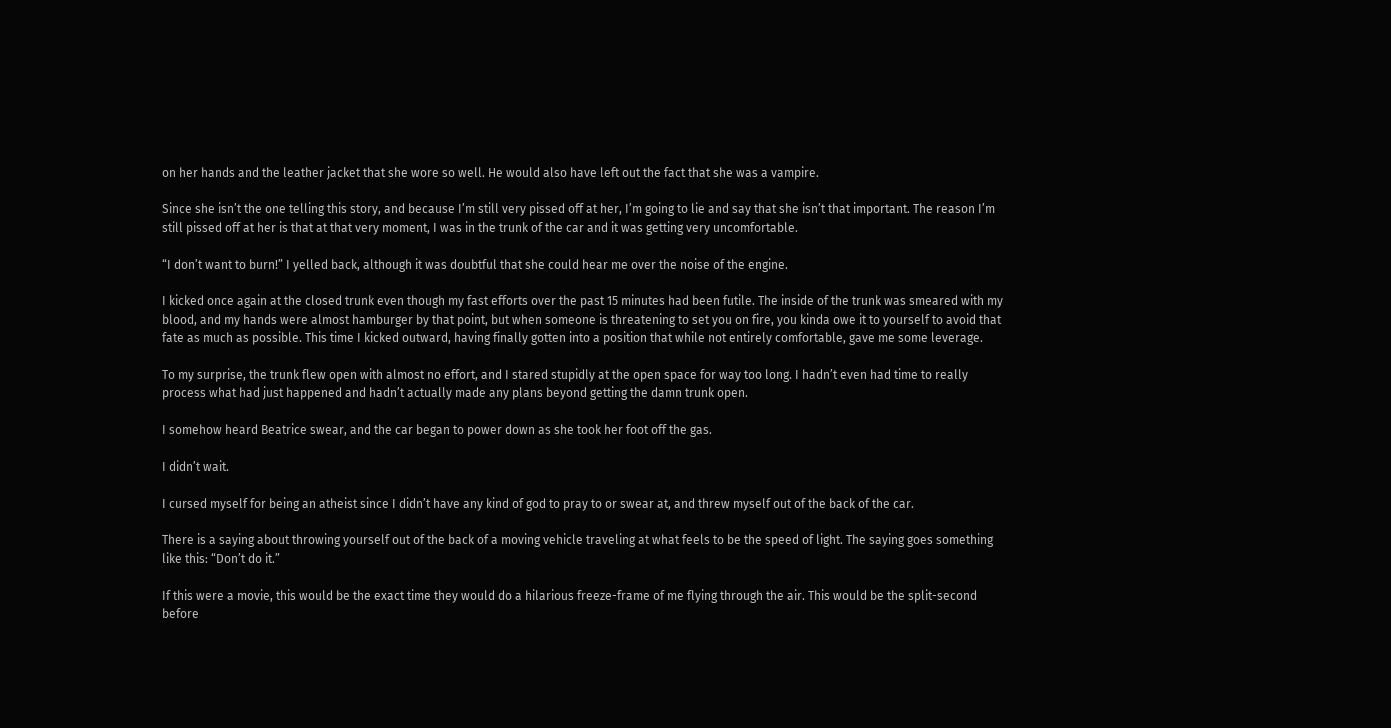on her hands and the leather jacket that she wore so well. He would also have left out the fact that she was a vampire.

Since she isn’t the one telling this story, and because I’m still very pissed off at her, I’m going to lie and say that she isn’t that important. The reason I’m still pissed off at her is that at that very moment, I was in the trunk of the car and it was getting very uncomfortable.

“I don’t want to burn!” I yelled back, although it was doubtful that she could hear me over the noise of the engine.

I kicked once again at the closed trunk even though my fast efforts over the past 15 minutes had been futile. The inside of the trunk was smeared with my blood, and my hands were almost hamburger by that point, but when someone is threatening to set you on fire, you kinda owe it to yourself to avoid that fate as much as possible. This time I kicked outward, having finally gotten into a position that while not entirely comfortable, gave me some leverage.

To my surprise, the trunk flew open with almost no effort, and I stared stupidly at the open space for way too long. I hadn’t even had time to really process what had just happened and hadn’t actually made any plans beyond getting the damn trunk open.

I somehow heard Beatrice swear, and the car began to power down as she took her foot off the gas.

I didn’t wait.

I cursed myself for being an atheist since I didn’t have any kind of god to pray to or swear at, and threw myself out of the back of the car.

There is a saying about throwing yourself out of the back of a moving vehicle traveling at what feels to be the speed of light. The saying goes something like this: “Don’t do it.”

If this were a movie, this would be the exact time they would do a hilarious freeze-frame of me flying through the air. This would be the split-second before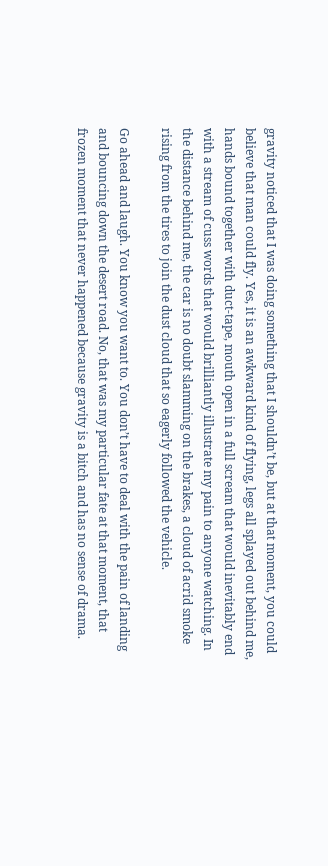gravity noticed that I was doing something that I shouldn’t be, but at that moment, you could believe that man could fly. Yes, it is an awkward kind of flying, legs all splayed out behind me, hands bound together with duct-tape, mouth open in a full scream that would inevitably end with a stream of cuss words that would brilliantly illustrate my pain to anyone watching. In the distance behind me, the car is no doubt slamming on the brakes, a cloud of acrid smoke rising from the tires to join the dust cloud that so eagerly followed the vehicle.

Go ahead and laugh. You know you want to. You don’t have to deal with the pain of landing and bouncing down the desert road. No, that was my particular fate at that moment, that frozen moment that never happened because gravity is a bitch and has no sense of drama.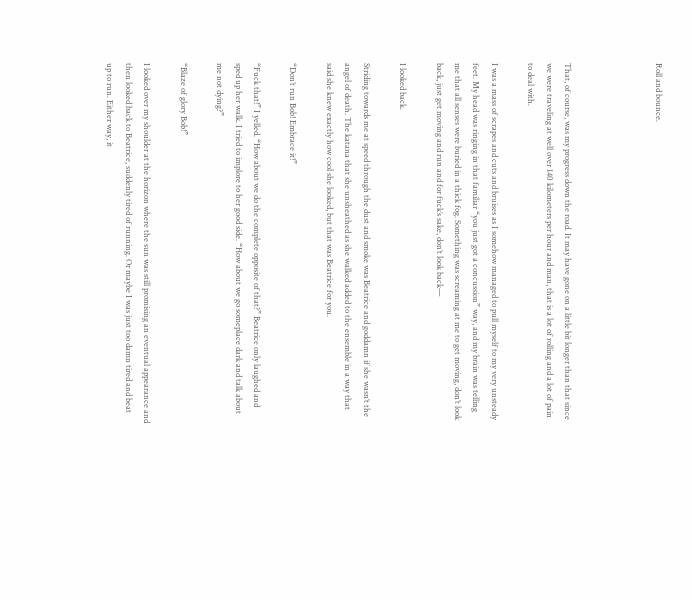Roll and bounce.




That, of course, was my progress down the road. It may have gone on a little bit longer than that since we were traveling at well over 140 kilometers per hour and man, that is a lot of rolling and a lot of pain to deal with.

I was a mass of scrapes and cuts and bruises as I somehow managed to pull myself to my very unsteady feet. My head was ringing in that familiar “you just got a concussion” way, and my brain was telling me that all senses were buried in a thick fog. Something was screaming at me to get moving, don’t look back, just get moving and run and for fuck’s sake, don’t look back—

I looked back.

Striding towards me at speed through the dust and smoke was Beatrice and goddamn if she wasn’t the angel of death. The katana that she unsheathed as she walked added to the ensemble in a way that said she knew exactly how cool she looked, but that was Beatrice for you.

“Don’t run Bob! Embrace it!”

“Fuck that!” I yelled. “How about we do the complete opposite of that?” Beatrice only laughed and sped up her walk. I tried to implore to her good side. “How about we go someplace dark and talk about me not dying?”

“Blaze of glory Bob!”

I looked over my shoulder at the horizon where the sun was still promising an eventual appearance and then looked back to Beatrice, suddenly tired of running. Or maybe I was just too damn tired and beat up to run. Either way, it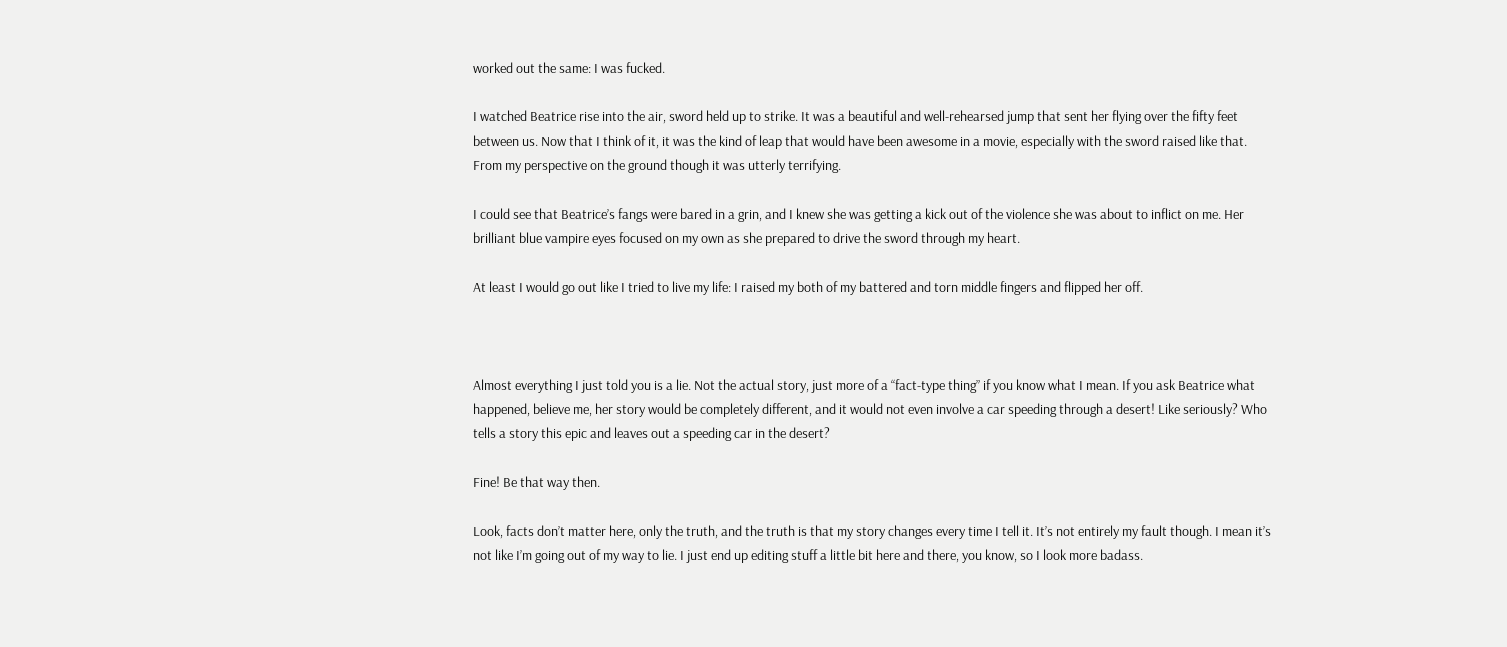worked out the same: I was fucked.

I watched Beatrice rise into the air, sword held up to strike. It was a beautiful and well-rehearsed jump that sent her flying over the fifty feet between us. Now that I think of it, it was the kind of leap that would have been awesome in a movie, especially with the sword raised like that. From my perspective on the ground though it was utterly terrifying.

I could see that Beatrice’s fangs were bared in a grin, and I knew she was getting a kick out of the violence she was about to inflict on me. Her brilliant blue vampire eyes focused on my own as she prepared to drive the sword through my heart.

At least I would go out like I tried to live my life: I raised my both of my battered and torn middle fingers and flipped her off.



Almost everything I just told you is a lie. Not the actual story, just more of a “fact-type thing” if you know what I mean. If you ask Beatrice what happened, believe me, her story would be completely different, and it would not even involve a car speeding through a desert! Like seriously? Who tells a story this epic and leaves out a speeding car in the desert?

Fine! Be that way then.

Look, facts don’t matter here, only the truth, and the truth is that my story changes every time I tell it. It’s not entirely my fault though. I mean it’s not like I’m going out of my way to lie. I just end up editing stuff a little bit here and there, you know, so I look more badass.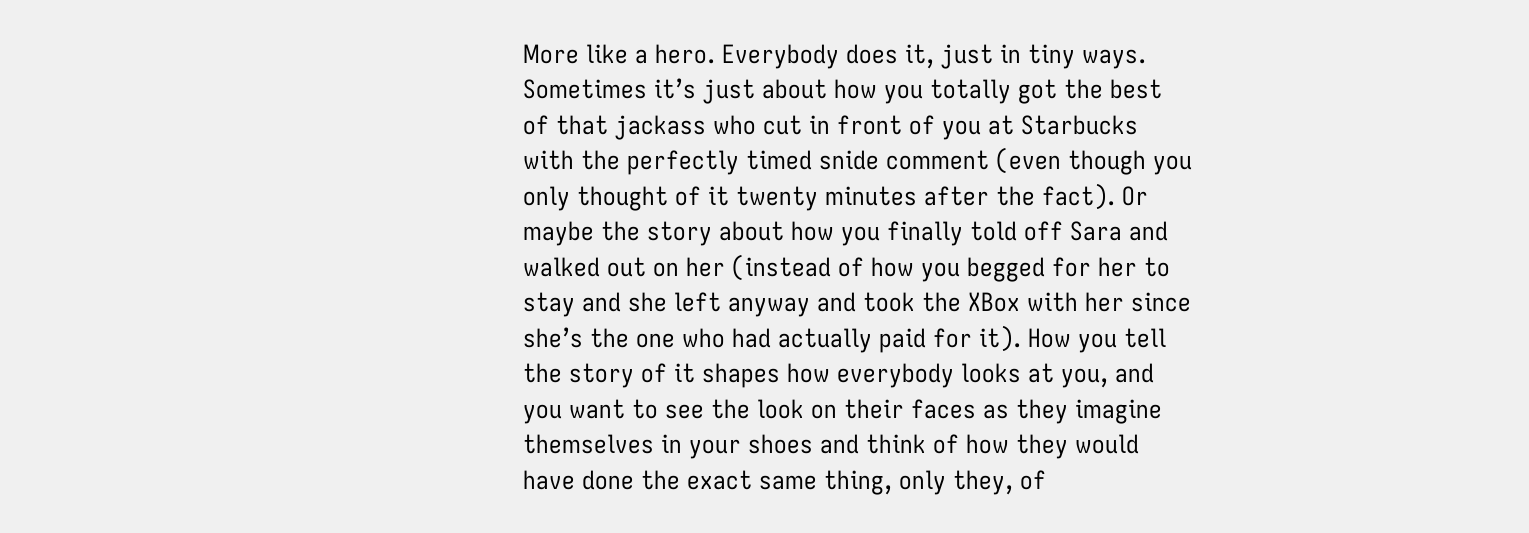More like a hero. Everybody does it, just in tiny ways. Sometimes it’s just about how you totally got the best of that jackass who cut in front of you at Starbucks with the perfectly timed snide comment (even though you only thought of it twenty minutes after the fact). Or maybe the story about how you finally told off Sara and walked out on her (instead of how you begged for her to stay and she left anyway and took the XBox with her since she’s the one who had actually paid for it). How you tell the story of it shapes how everybody looks at you, and you want to see the look on their faces as they imagine themselves in your shoes and think of how they would have done the exact same thing, only they, of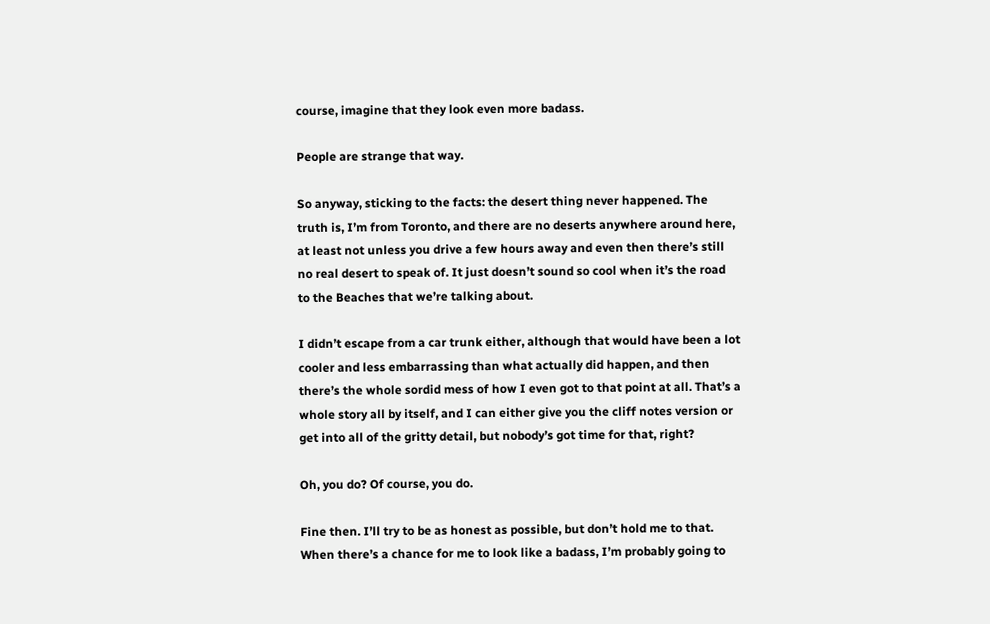course, imagine that they look even more badass.

People are strange that way.

So anyway, sticking to the facts: the desert thing never happened. The truth is, I’m from Toronto, and there are no deserts anywhere around here, at least not unless you drive a few hours away and even then there’s still no real desert to speak of. It just doesn’t sound so cool when it’s the road to the Beaches that we’re talking about.

I didn’t escape from a car trunk either, although that would have been a lot cooler and less embarrassing than what actually did happen, and then there’s the whole sordid mess of how I even got to that point at all. That’s a whole story all by itself, and I can either give you the cliff notes version or get into all of the gritty detail, but nobody’s got time for that, right?

Oh, you do? Of course, you do.

Fine then. I’ll try to be as honest as possible, but don’t hold me to that. When there’s a chance for me to look like a badass, I’m probably going to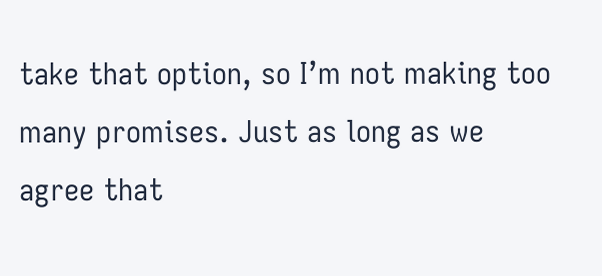take that option, so I’m not making too many promises. Just as long as we agree that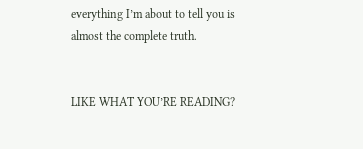everything I’m about to tell you is almost the complete truth.


LIKE WHAT YOU’RE READING?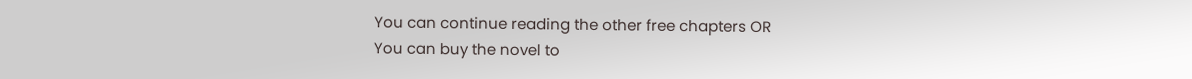You can continue reading the other free chapters OR
You can buy the novel to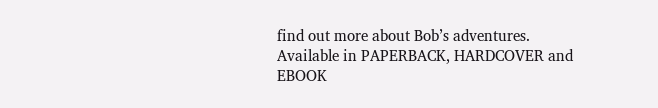find out more about Bob’s adventures.
Available in PAPERBACK, HARDCOVER and EBOOK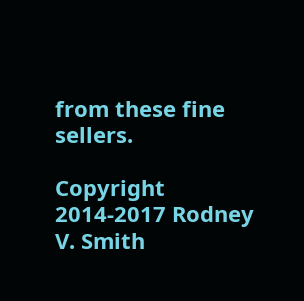from these fine sellers.

Copyright 2014-2017 Rodney V. Smith